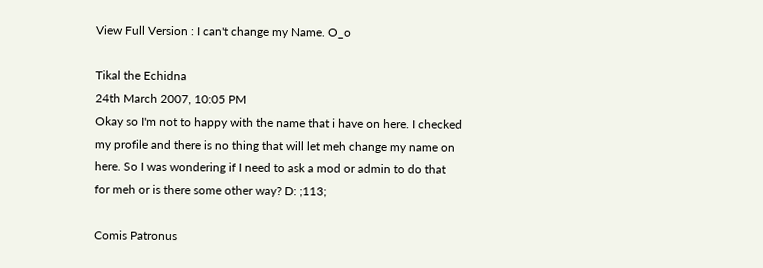View Full Version : I can't change my Name. O_o

Tikal the Echidna
24th March 2007, 10:05 PM
Okay so I'm not to happy with the name that i have on here. I checked my profile and there is no thing that will let meh change my name on here. So I was wondering if I need to ask a mod or admin to do that for meh or is there some other way? D: ;113;

Comis Patronus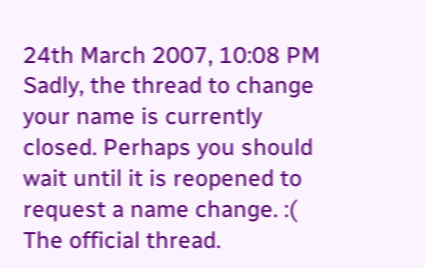24th March 2007, 10:08 PM
Sadly, the thread to change your name is currently closed. Perhaps you should wait until it is reopened to request a name change. :(
The official thread.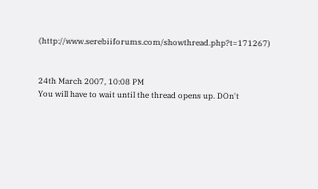(http://www.serebiiforums.com/showthread.php?t=171267)


24th March 2007, 10:08 PM
You will have to wait until the thread opens up. DOn't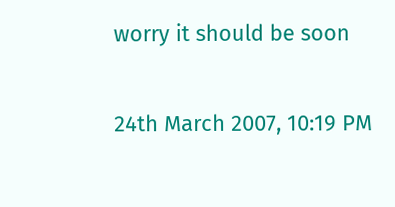worry it should be soon

24th March 2007, 10:19 PM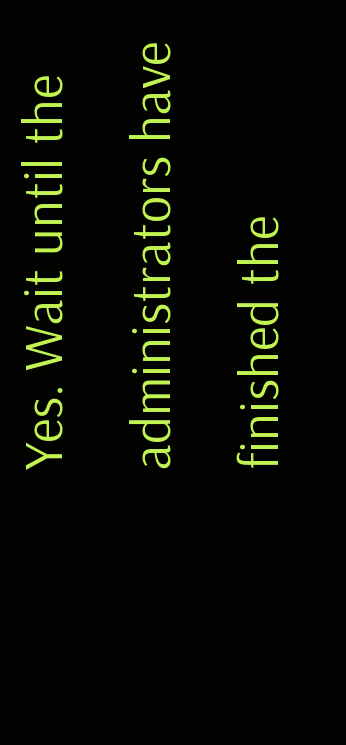Yes. Wait until the administrators have finished the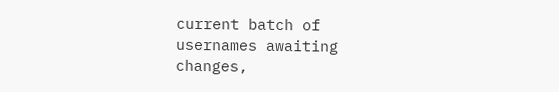current batch of usernames awaiting changes,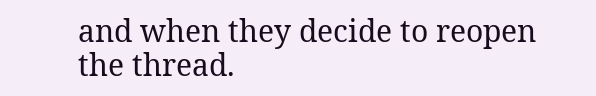and when they decide to reopen the thread.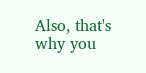Also, that's why you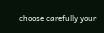choose carefully your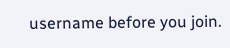username before you join.